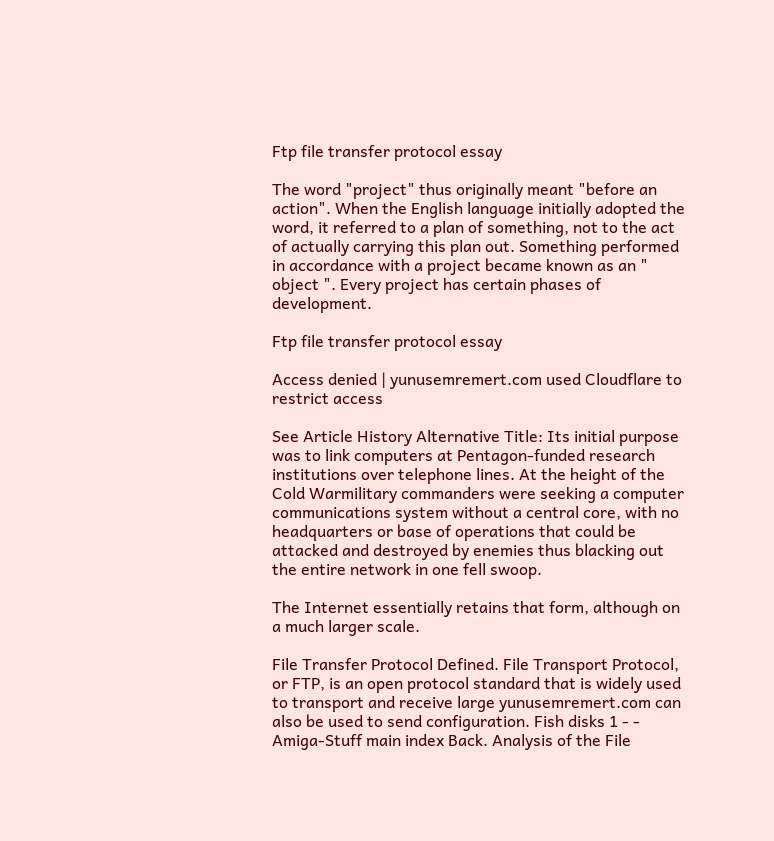Ftp file transfer protocol essay

The word "project" thus originally meant "before an action". When the English language initially adopted the word, it referred to a plan of something, not to the act of actually carrying this plan out. Something performed in accordance with a project became known as an " object ". Every project has certain phases of development.

Ftp file transfer protocol essay

Access denied | yunusemremert.com used Cloudflare to restrict access

See Article History Alternative Title: Its initial purpose was to link computers at Pentagon-funded research institutions over telephone lines. At the height of the Cold Warmilitary commanders were seeking a computer communications system without a central core, with no headquarters or base of operations that could be attacked and destroyed by enemies thus blacking out the entire network in one fell swoop.

The Internet essentially retains that form, although on a much larger scale.

File Transfer Protocol Defined. File Transport Protocol, or FTP, is an open protocol standard that is widely used to transport and receive large yunusemremert.com can also be used to send configuration. Fish disks 1 - - Amiga-Stuff main index Back. Analysis of the File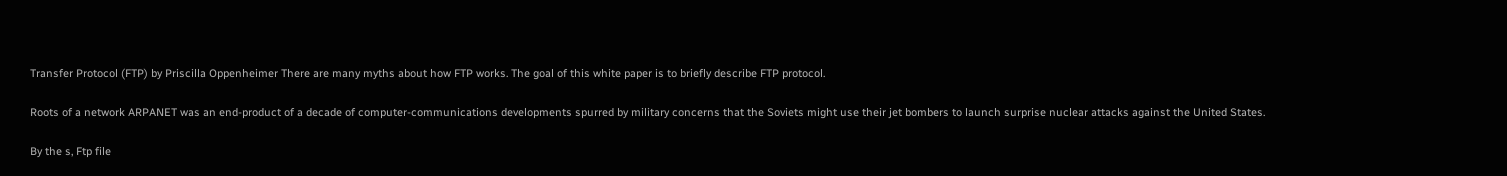Transfer Protocol (FTP) by Priscilla Oppenheimer There are many myths about how FTP works. The goal of this white paper is to briefly describe FTP protocol.

Roots of a network ARPANET was an end-product of a decade of computer-communications developments spurred by military concerns that the Soviets might use their jet bombers to launch surprise nuclear attacks against the United States.

By the s, Ftp file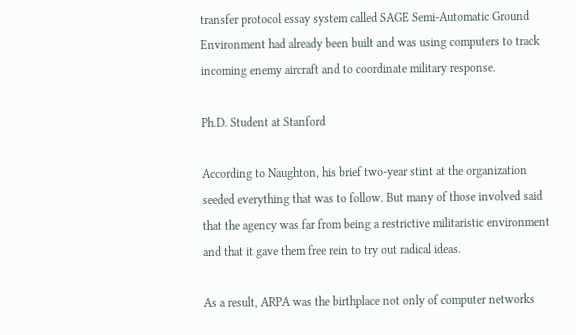transfer protocol essay system called SAGE Semi-Automatic Ground Environment had already been built and was using computers to track incoming enemy aircraft and to coordinate military response.

Ph.D. Student at Stanford

According to Naughton, his brief two-year stint at the organization seeded everything that was to follow. But many of those involved said that the agency was far from being a restrictive militaristic environment and that it gave them free rein to try out radical ideas.

As a result, ARPA was the birthplace not only of computer networks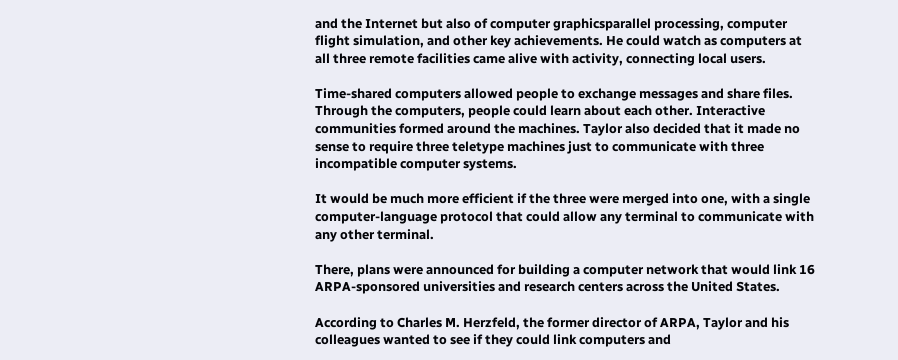and the Internet but also of computer graphicsparallel processing, computer flight simulation, and other key achievements. He could watch as computers at all three remote facilities came alive with activity, connecting local users.

Time-shared computers allowed people to exchange messages and share files. Through the computers, people could learn about each other. Interactive communities formed around the machines. Taylor also decided that it made no sense to require three teletype machines just to communicate with three incompatible computer systems.

It would be much more efficient if the three were merged into one, with a single computer-language protocol that could allow any terminal to communicate with any other terminal.

There, plans were announced for building a computer network that would link 16 ARPA-sponsored universities and research centers across the United States.

According to Charles M. Herzfeld, the former director of ARPA, Taylor and his colleagues wanted to see if they could link computers and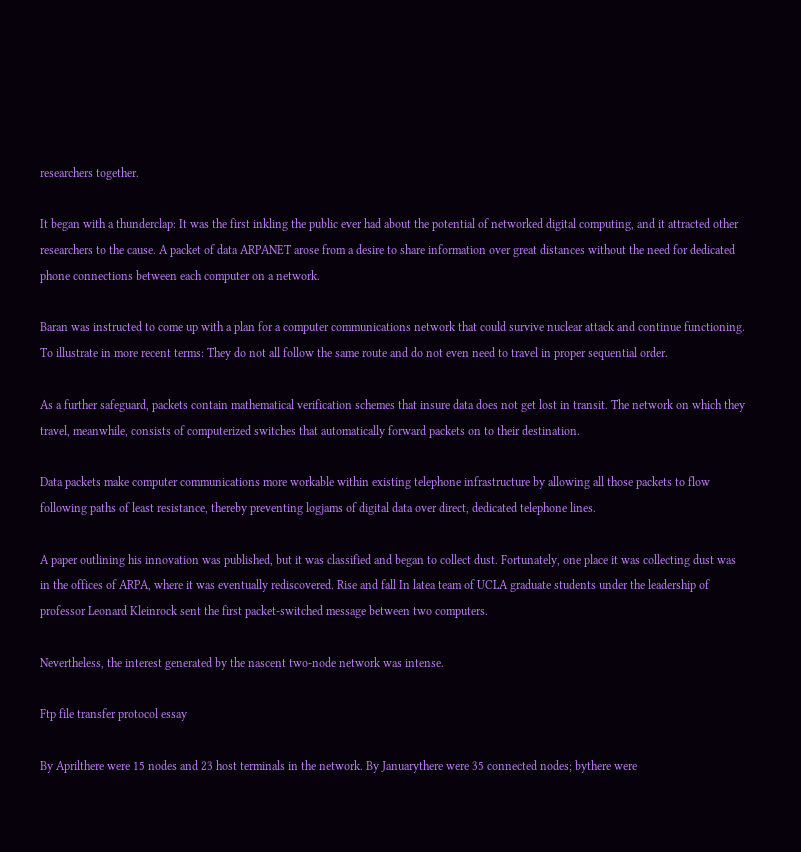researchers together.

It began with a thunderclap: It was the first inkling the public ever had about the potential of networked digital computing, and it attracted other researchers to the cause. A packet of data ARPANET arose from a desire to share information over great distances without the need for dedicated phone connections between each computer on a network.

Baran was instructed to come up with a plan for a computer communications network that could survive nuclear attack and continue functioning. To illustrate in more recent terms: They do not all follow the same route and do not even need to travel in proper sequential order.

As a further safeguard, packets contain mathematical verification schemes that insure data does not get lost in transit. The network on which they travel, meanwhile, consists of computerized switches that automatically forward packets on to their destination.

Data packets make computer communications more workable within existing telephone infrastructure by allowing all those packets to flow following paths of least resistance, thereby preventing logjams of digital data over direct, dedicated telephone lines.

A paper outlining his innovation was published, but it was classified and began to collect dust. Fortunately, one place it was collecting dust was in the offices of ARPA, where it was eventually rediscovered. Rise and fall In latea team of UCLA graduate students under the leadership of professor Leonard Kleinrock sent the first packet-switched message between two computers.

Nevertheless, the interest generated by the nascent two-node network was intense.

Ftp file transfer protocol essay

By Aprilthere were 15 nodes and 23 host terminals in the network. By Januarythere were 35 connected nodes; bythere were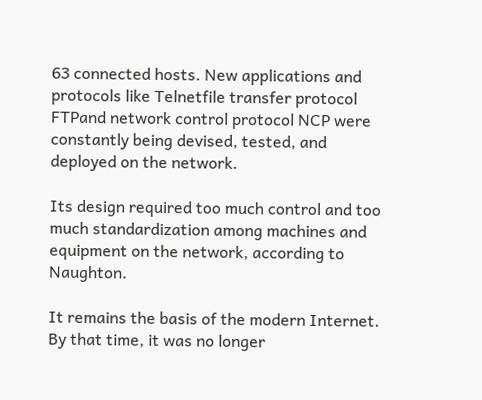63 connected hosts. New applications and protocols like Telnetfile transfer protocol FTPand network control protocol NCP were constantly being devised, tested, and deployed on the network.

Its design required too much control and too much standardization among machines and equipment on the network, according to Naughton.

It remains the basis of the modern Internet. By that time, it was no longer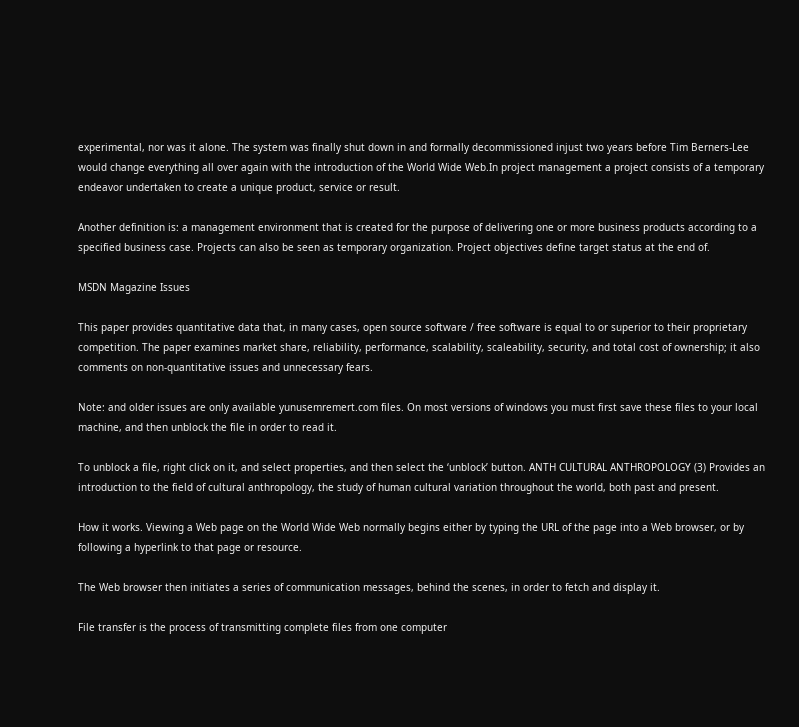experimental, nor was it alone. The system was finally shut down in and formally decommissioned injust two years before Tim Berners-Lee would change everything all over again with the introduction of the World Wide Web.In project management a project consists of a temporary endeavor undertaken to create a unique product, service or result.

Another definition is: a management environment that is created for the purpose of delivering one or more business products according to a specified business case. Projects can also be seen as temporary organization. Project objectives define target status at the end of.

MSDN Magazine Issues

This paper provides quantitative data that, in many cases, open source software / free software is equal to or superior to their proprietary competition. The paper examines market share, reliability, performance, scalability, scaleability, security, and total cost of ownership; it also comments on non-quantitative issues and unnecessary fears.

Note: and older issues are only available yunusemremert.com files. On most versions of windows you must first save these files to your local machine, and then unblock the file in order to read it.

To unblock a file, right click on it, and select properties, and then select the ‘unblock’ button. ANTH CULTURAL ANTHROPOLOGY (3) Provides an introduction to the field of cultural anthropology, the study of human cultural variation throughout the world, both past and present.

How it works. Viewing a Web page on the World Wide Web normally begins either by typing the URL of the page into a Web browser, or by following a hyperlink to that page or resource.

The Web browser then initiates a series of communication messages, behind the scenes, in order to fetch and display it.

File transfer is the process of transmitting complete files from one computer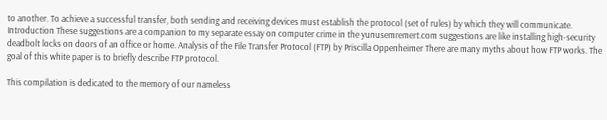to another. To achieve a successful transfer, both sending and receiving devices must establish the protocol (set of rules) by which they will communicate. Introduction These suggestions are a companion to my separate essay on computer crime in the yunusemremert.com suggestions are like installing high-security deadbolt locks on doors of an office or home. Analysis of the File Transfer Protocol (FTP) by Priscilla Oppenheimer There are many myths about how FTP works. The goal of this white paper is to briefly describe FTP protocol.

This compilation is dedicated to the memory of our nameless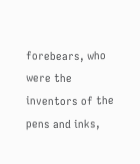forebears, who were the inventors of the pens and inks,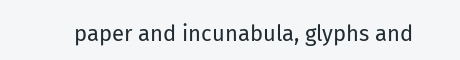paper and incunabula, glyphs and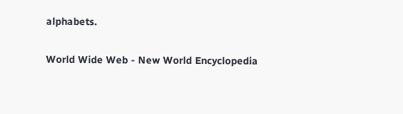alphabets.

World Wide Web - New World Encyclopedia